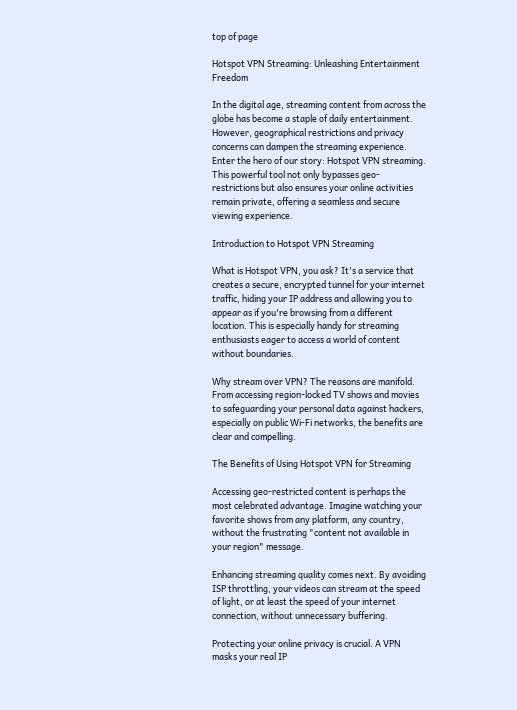top of page

Hotspot VPN Streaming: Unleashing Entertainment Freedom

In the digital age, streaming content from across the globe has become a staple of daily entertainment. However, geographical restrictions and privacy concerns can dampen the streaming experience. Enter the hero of our story: Hotspot VPN streaming. This powerful tool not only bypasses geo-restrictions but also ensures your online activities remain private, offering a seamless and secure viewing experience.

Introduction to Hotspot VPN Streaming

What is Hotspot VPN, you ask? It's a service that creates a secure, encrypted tunnel for your internet traffic, hiding your IP address and allowing you to appear as if you're browsing from a different location. This is especially handy for streaming enthusiasts eager to access a world of content without boundaries.

Why stream over VPN? The reasons are manifold. From accessing region-locked TV shows and movies to safeguarding your personal data against hackers, especially on public Wi-Fi networks, the benefits are clear and compelling.

The Benefits of Using Hotspot VPN for Streaming

Accessing geo-restricted content is perhaps the most celebrated advantage. Imagine watching your favorite shows from any platform, any country, without the frustrating "content not available in your region" message.

Enhancing streaming quality comes next. By avoiding ISP throttling, your videos can stream at the speed of light, or at least the speed of your internet connection, without unnecessary buffering.

Protecting your online privacy is crucial. A VPN masks your real IP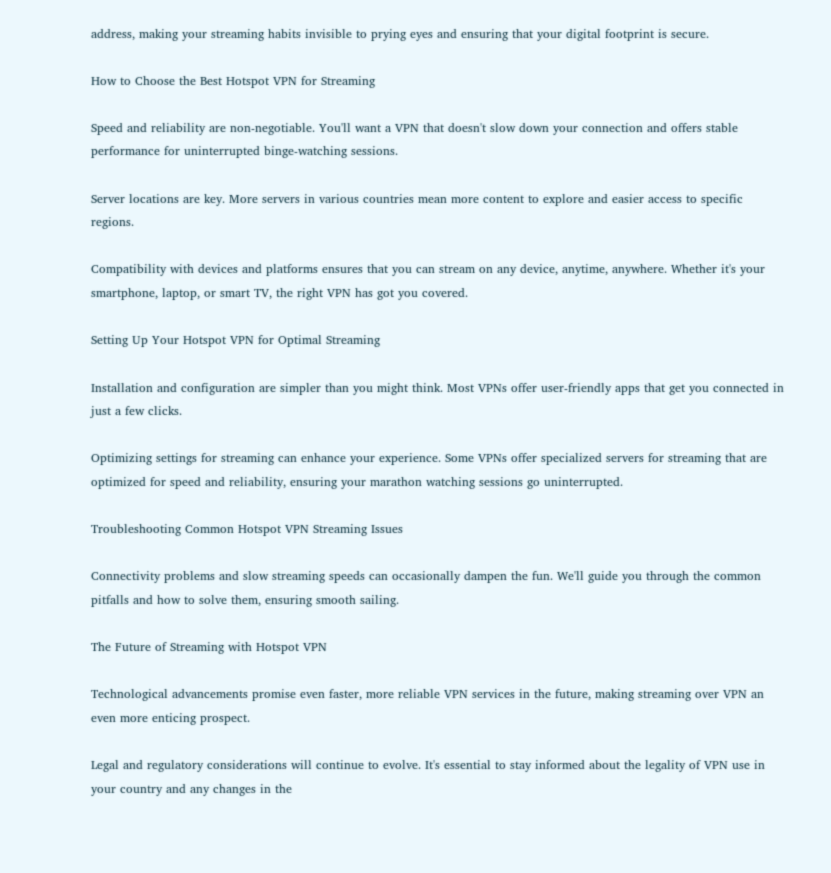address, making your streaming habits invisible to prying eyes and ensuring that your digital footprint is secure.

How to Choose the Best Hotspot VPN for Streaming

Speed and reliability are non-negotiable. You'll want a VPN that doesn't slow down your connection and offers stable performance for uninterrupted binge-watching sessions.

Server locations are key. More servers in various countries mean more content to explore and easier access to specific regions.

Compatibility with devices and platforms ensures that you can stream on any device, anytime, anywhere. Whether it's your smartphone, laptop, or smart TV, the right VPN has got you covered.

Setting Up Your Hotspot VPN for Optimal Streaming

Installation and configuration are simpler than you might think. Most VPNs offer user-friendly apps that get you connected in just a few clicks.

Optimizing settings for streaming can enhance your experience. Some VPNs offer specialized servers for streaming that are optimized for speed and reliability, ensuring your marathon watching sessions go uninterrupted.

Troubleshooting Common Hotspot VPN Streaming Issues

Connectivity problems and slow streaming speeds can occasionally dampen the fun. We'll guide you through the common pitfalls and how to solve them, ensuring smooth sailing.

The Future of Streaming with Hotspot VPN

Technological advancements promise even faster, more reliable VPN services in the future, making streaming over VPN an even more enticing prospect.

Legal and regulatory considerations will continue to evolve. It's essential to stay informed about the legality of VPN use in your country and any changes in the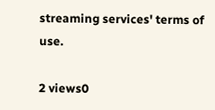streaming services' terms of use.

2 views0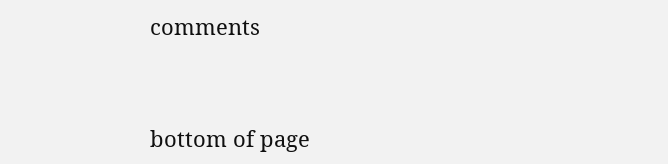comments


bottom of page